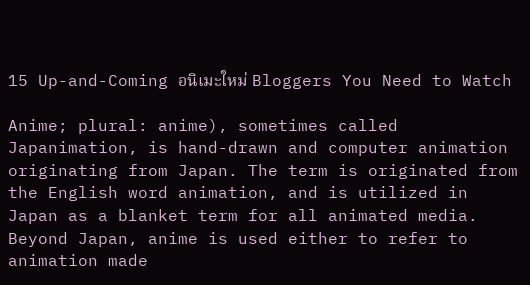15 Up-and-Coming อนิเมะใหม่ Bloggers You Need to Watch

Anime; plural: anime), sometimes called Japanimation, is hand-drawn and computer animation originating from Japan. The term is originated from the English word animation, and is utilized in Japan as a blanket term for all animated media. Beyond Japan, anime is used either to refer to animation made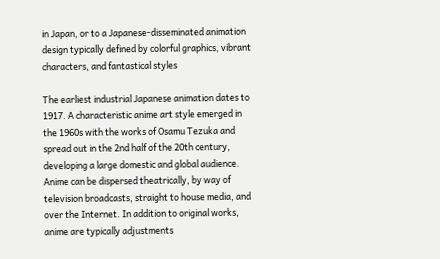in Japan, or to a Japanese-disseminated animation design typically defined by colorful graphics, vibrant characters, and fantastical styles

The earliest industrial Japanese animation dates to 1917. A characteristic anime art style emerged in the 1960s with the works of Osamu Tezuka and spread out in the 2nd half of the 20th century, developing a large domestic and global audience. Anime can be dispersed theatrically, by way of television broadcasts, straight to house media, and over the Internet. In addition to original works, anime are typically adjustments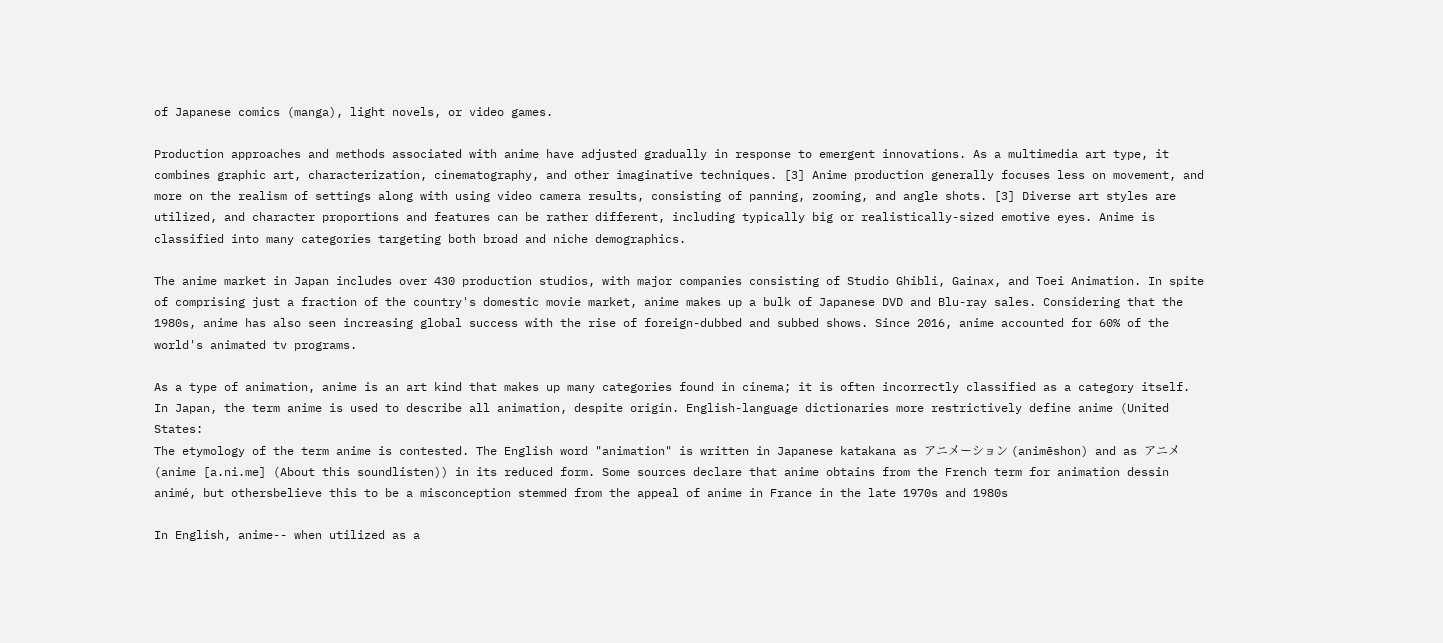of Japanese comics (manga), light novels, or video games.

Production approaches and methods associated with anime have adjusted gradually in response to emergent innovations. As a multimedia art type, it combines graphic art, characterization, cinematography, and other imaginative techniques. [3] Anime production generally focuses less on movement, and more on the realism of settings along with using video camera results, consisting of panning, zooming, and angle shots. [3] Diverse art styles are utilized, and character proportions and features can be rather different, including typically big or realistically-sized emotive eyes. Anime is classified into many categories targeting both broad and niche demographics.

The anime market in Japan includes over 430 production studios, with major companies consisting of Studio Ghibli, Gainax, and Toei Animation. In spite of comprising just a fraction of the country's domestic movie market, anime makes up a bulk of Japanese DVD and Blu-ray sales. Considering that the 1980s, anime has also seen increasing global success with the rise of foreign-dubbed and subbed shows. Since 2016, anime accounted for 60% of the world's animated tv programs.

As a type of animation, anime is an art kind that makes up many categories found in cinema; it is often incorrectly classified as a category itself. In Japan, the term anime is used to describe all animation, despite origin. English-language dictionaries more restrictively define anime (United States:
The etymology of the term anime is contested. The English word "animation" is written in Japanese katakana as アニメーション (animēshon) and as アニメ (anime [a.ni.me] (About this soundlisten)) in its reduced form. Some sources declare that anime obtains from the French term for animation dessin animé, but othersbelieve this to be a misconception stemmed from the appeal of anime in France in the late 1970s and 1980s

In English, anime-- when utilized as a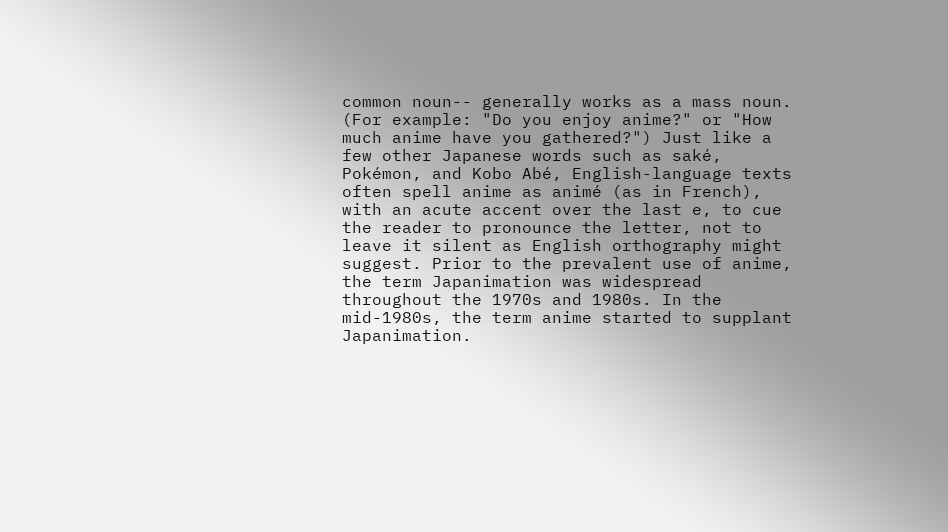common noun-- generally works as a mass noun. (For example: "Do you enjoy anime?" or "How much anime have you gathered?") Just like a few other Japanese words such as saké, Pokémon, and Kobo Abé, English-language texts often spell anime as animé (as in French), with an acute accent over the last e, to cue the reader to pronounce the letter, not to leave it silent as English orthography might suggest. Prior to the prevalent use of anime, the term Japanimation was widespread throughout the 1970s and 1980s. In the mid-1980s, the term anime started to supplant Japanimation.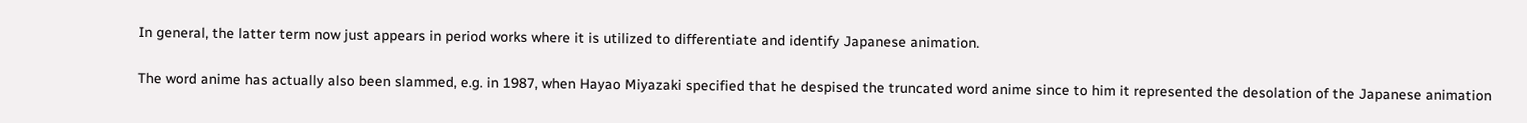In general, the latter term now just appears in period works where it is utilized to differentiate and identify Japanese animation.

The word anime has actually also been slammed, e.g. in 1987, when Hayao Miyazaki specified that he despised the truncated word anime since to him it represented the desolation of the Japanese animation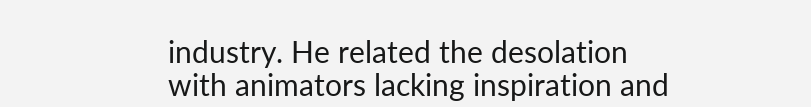industry. He related the desolation with animators lacking inspiration and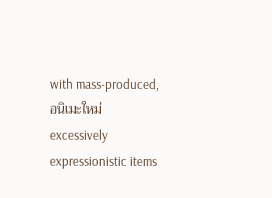with mass-produced, อนิเมะใหม่ excessively expressionistic items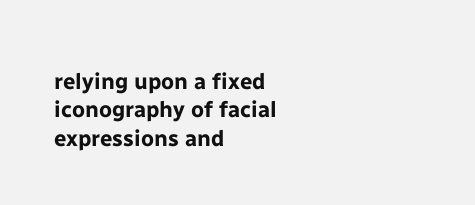relying upon a fixed iconography of facial expressions and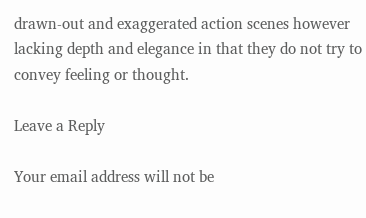drawn-out and exaggerated action scenes however lacking depth and elegance in that they do not try to convey feeling or thought.

Leave a Reply

Your email address will not be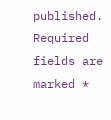published. Required fields are marked *